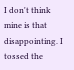I don't think mine is that disappointing. I tossed the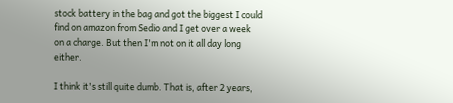stock battery in the bag and got the biggest I could find on amazon from Sedio and I get over a week on a charge. But then I'm not on it all day long either.

I think it's still quite dumb. That is, after 2 years,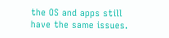the OS and apps still have the same issues.